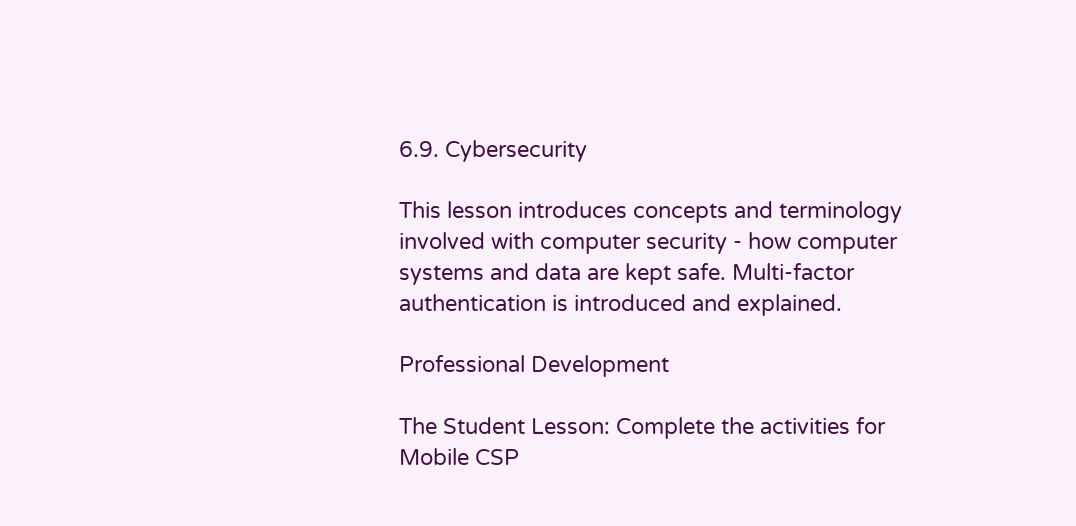6.9. Cybersecurity

This lesson introduces concepts and terminology involved with computer security - how computer systems and data are kept safe. Multi-factor authentication is introduced and explained.

Professional Development

The Student Lesson: Complete the activities for Mobile CSP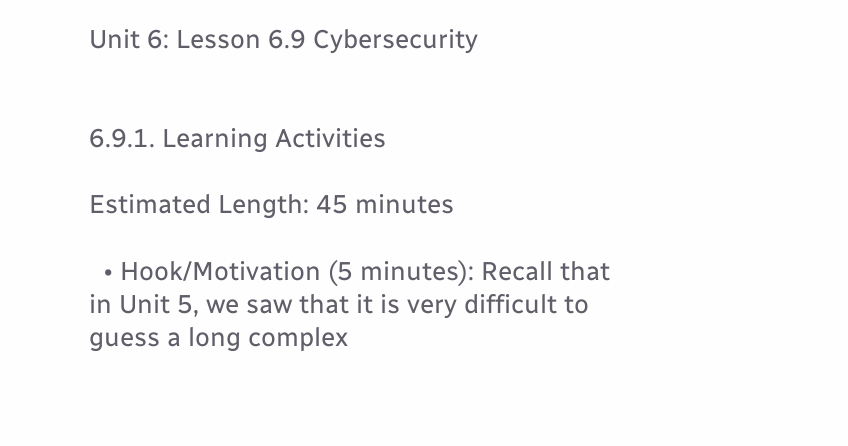Unit 6: Lesson 6.9 Cybersecurity


6.9.1. Learning Activities

Estimated Length: 45 minutes

  • Hook/Motivation (5 minutes): Recall that in Unit 5, we saw that it is very difficult to guess a long complex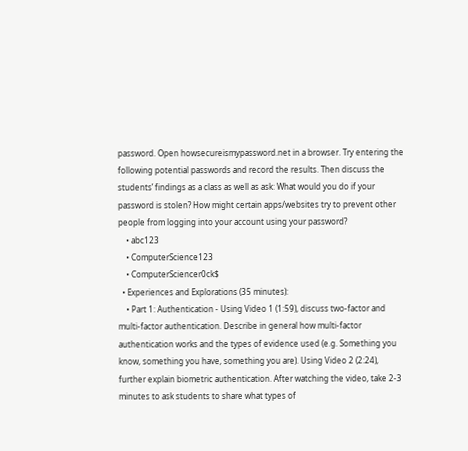password. Open howsecureismypassword.net in a browser. Try entering the following potential passwords and record the results. Then discuss the students’ findings as a class as well as ask: What would you do if your password is stolen? How might certain apps/websites try to prevent other people from logging into your account using your password?
    • abc123
    • ComputerScience123
    • ComputerSciencer0ck$
  • Experiences and Explorations (35 minutes):
    • Part 1: Authentication - Using Video 1 (1:59), discuss two-factor and multi-factor authentication. Describe in general how multi-factor authentication works and the types of evidence used (e.g. Something you know, something you have, something you are). Using Video 2 (2:24), further explain biometric authentication. After watching the video, take 2-3 minutes to ask students to share what types of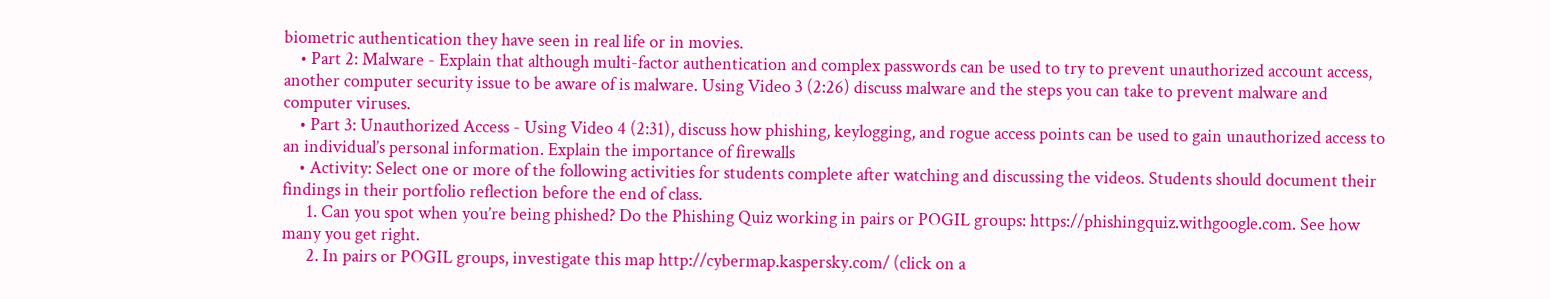biometric authentication they have seen in real life or in movies.
    • Part 2: Malware - Explain that although multi-factor authentication and complex passwords can be used to try to prevent unauthorized account access, another computer security issue to be aware of is malware. Using Video 3 (2:26) discuss malware and the steps you can take to prevent malware and computer viruses.
    • Part 3: Unauthorized Access - Using Video 4 (2:31), discuss how phishing, keylogging, and rogue access points can be used to gain unauthorized access to an individual’s personal information. Explain the importance of firewalls
    • Activity: Select one or more of the following activities for students complete after watching and discussing the videos. Students should document their findings in their portfolio reflection before the end of class.
      1. Can you spot when you’re being phished? Do the Phishing Quiz working in pairs or POGIL groups: https://phishingquiz.withgoogle.com. See how many you get right.
      2. In pairs or POGIL groups, investigate this map http://cybermap.kaspersky.com/ (click on a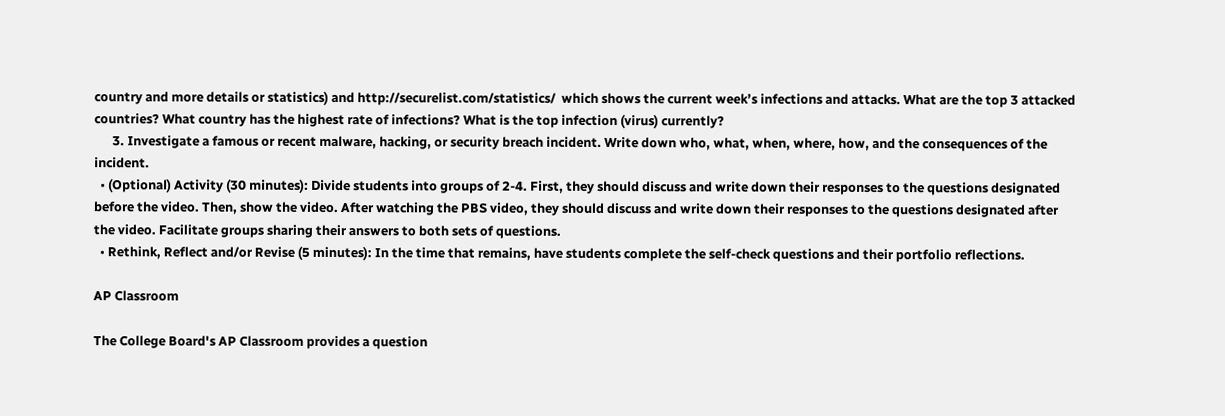country and more details or statistics) and http://securelist.com/statistics/  which shows the current week’s infections and attacks. What are the top 3 attacked countries? What country has the highest rate of infections? What is the top infection (virus) currently?
      3. Investigate a famous or recent malware, hacking, or security breach incident. Write down who, what, when, where, how, and the consequences of the incident.
  • (Optional) Activity (30 minutes): Divide students into groups of 2-4. First, they should discuss and write down their responses to the questions designated before the video. Then, show the video. After watching the PBS video, they should discuss and write down their responses to the questions designated after the video. Facilitate groups sharing their answers to both sets of questions.
  • Rethink, Reflect and/or Revise (5 minutes): In the time that remains, have students complete the self-check questions and their portfolio reflections.

AP Classroom

The College Board's AP Classroom provides a question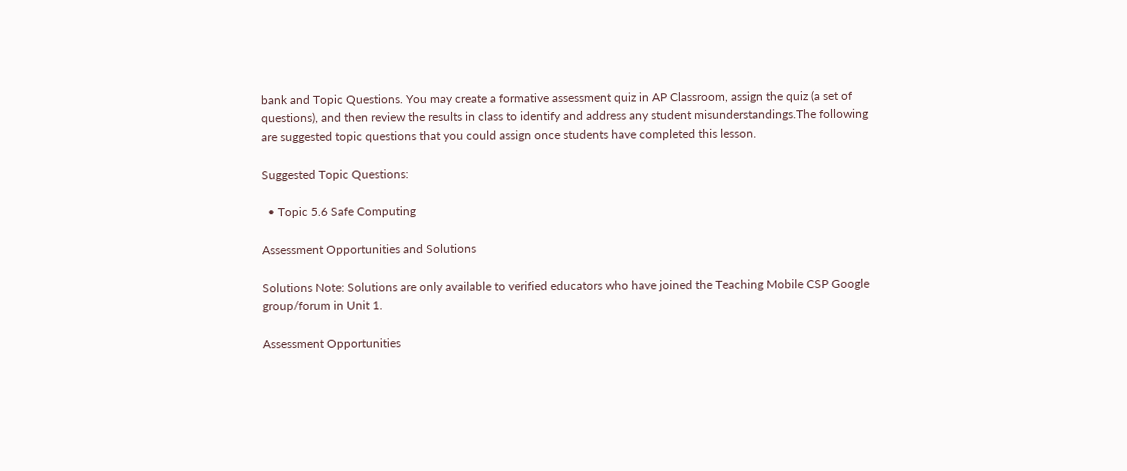bank and Topic Questions. You may create a formative assessment quiz in AP Classroom, assign the quiz (a set of questions), and then review the results in class to identify and address any student misunderstandings.The following are suggested topic questions that you could assign once students have completed this lesson.

Suggested Topic Questions:

  • Topic 5.6 Safe Computing

Assessment Opportunities and Solutions

Solutions Note: Solutions are only available to verified educators who have joined the Teaching Mobile CSP Google group/forum in Unit 1.

Assessment Opportunities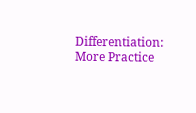Differentiation: More Practice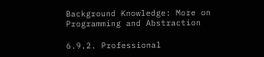Background Knowledge: More on Programming and Abstraction

6.9.2. Professional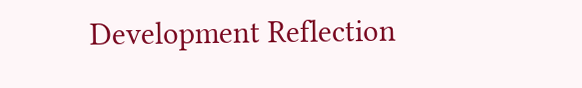Development Reflection